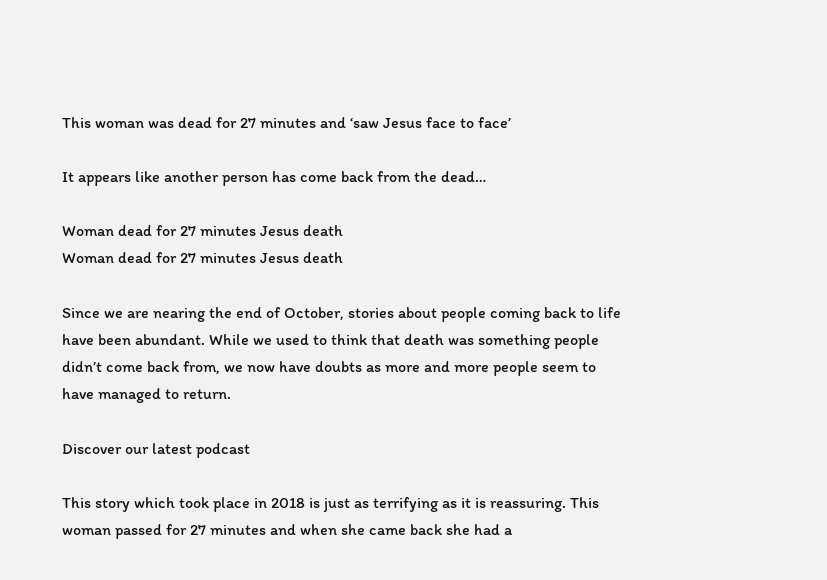This woman was dead for 27 minutes and ‘saw Jesus face to face’

It appears like another person has come back from the dead…

Woman dead for 27 minutes Jesus death
Woman dead for 27 minutes Jesus death

Since we are nearing the end of October, stories about people coming back to life have been abundant. While we used to think that death was something people didn’t come back from, we now have doubts as more and more people seem to have managed to return.

Discover our latest podcast

This story which took place in 2018 is just as terrifying as it is reassuring. This woman passed for 27 minutes and when she came back she had a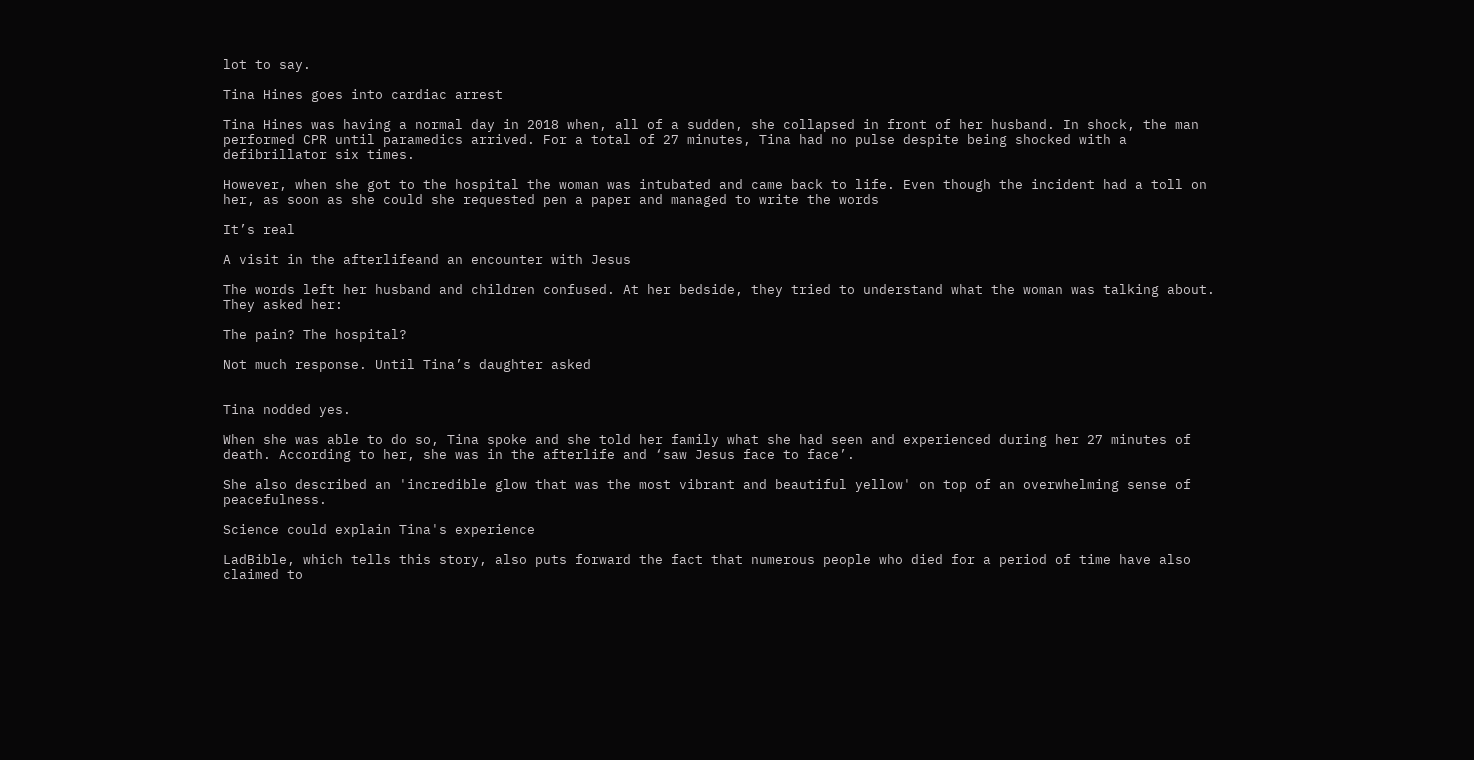lot to say.

Tina Hines goes into cardiac arrest

Tina Hines was having a normal day in 2018 when, all of a sudden, she collapsed in front of her husband. In shock, the man performed CPR until paramedics arrived. For a total of 27 minutes, Tina had no pulse despite being shocked with a defibrillator six times.

However, when she got to the hospital the woman was intubated and came back to life. Even though the incident had a toll on her, as soon as she could she requested pen a paper and managed to write the words

It’s real

A visit in the afterlifeand an encounter with Jesus

The words left her husband and children confused. At her bedside, they tried to understand what the woman was talking about. They asked her:

The pain? The hospital?

Not much response. Until Tina’s daughter asked


Tina nodded yes.

When she was able to do so, Tina spoke and she told her family what she had seen and experienced during her 27 minutes of death. According to her, she was in the afterlife and ‘saw Jesus face to face’.

She also described an 'incredible glow that was the most vibrant and beautiful yellow' on top of an overwhelming sense of peacefulness.

Science could explain Tina's experience

LadBible, which tells this story, also puts forward the fact that numerous people who died for a period of time have also claimed to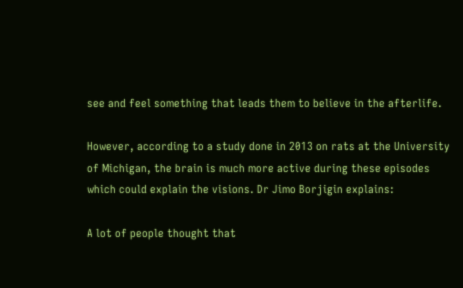see and feel something that leads them to believe in the afterlife.

However, according to a study done in 2013 on rats at the University of Michigan, the brain is much more active during these episodes which could explain the visions. Dr Jimo Borjigin explains:

A lot of people thought that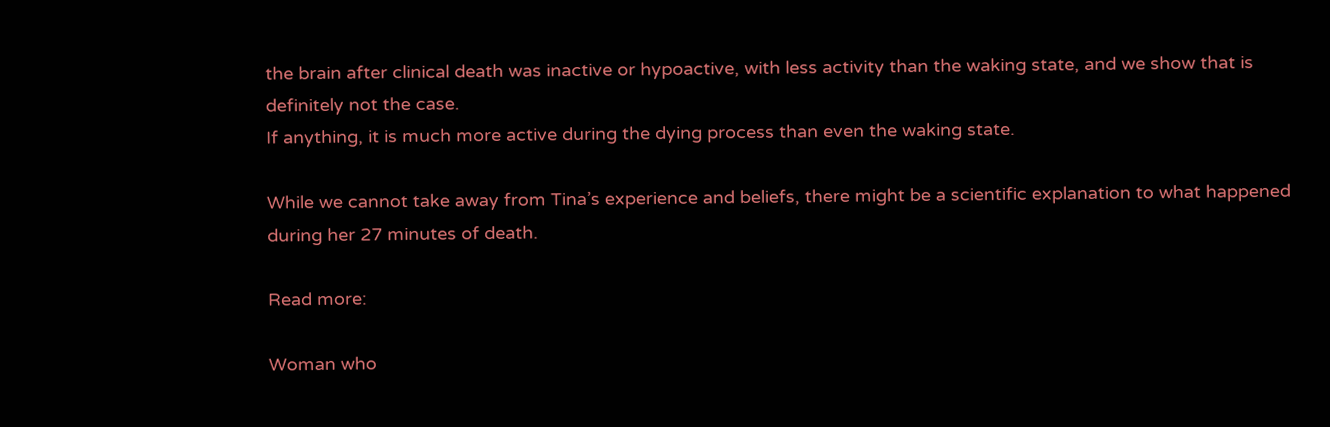the brain after clinical death was inactive or hypoactive, with less activity than the waking state, and we show that is definitely not the case.
If anything, it is much more active during the dying process than even the waking state.

While we cannot take away from Tina’s experience and beliefs, there might be a scientific explanation to what happened during her 27 minutes of death.

Read more:

Woman who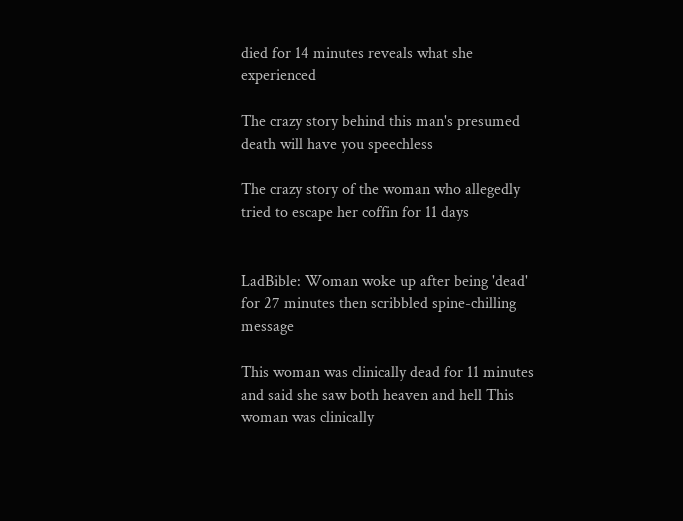died for 14 minutes reveals what she experienced

The crazy story behind this man's presumed death will have you speechless

The crazy story of the woman who allegedly tried to escape her coffin for 11 days


LadBible: Woman woke up after being 'dead' for 27 minutes then scribbled spine-chilling message

This woman was clinically dead for 11 minutes and said she saw both heaven and hell This woman was clinically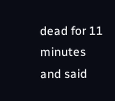dead for 11 minutes and said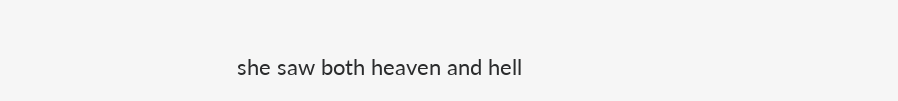she saw both heaven and hell